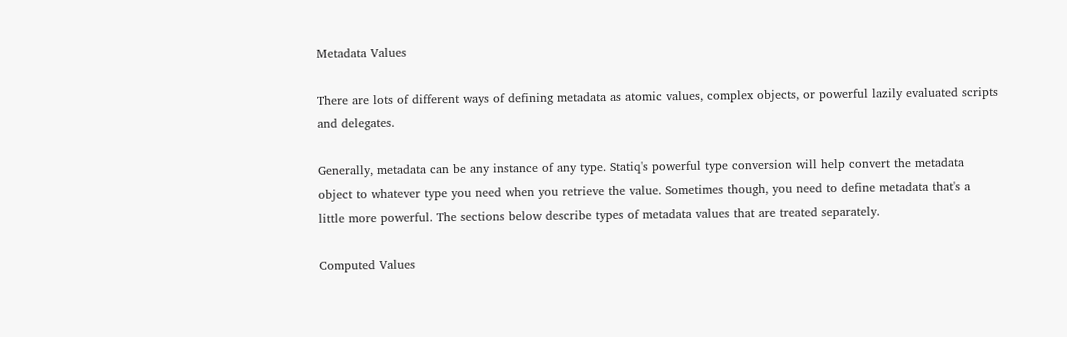Metadata Values

There are lots of different ways of defining metadata as atomic values, complex objects, or powerful lazily evaluated scripts and delegates.

Generally, metadata can be any instance of any type. Statiq's powerful type conversion will help convert the metadata object to whatever type you need when you retrieve the value. Sometimes though, you need to define metadata that's a little more powerful. The sections below describe types of metadata values that are treated separately.

Computed Values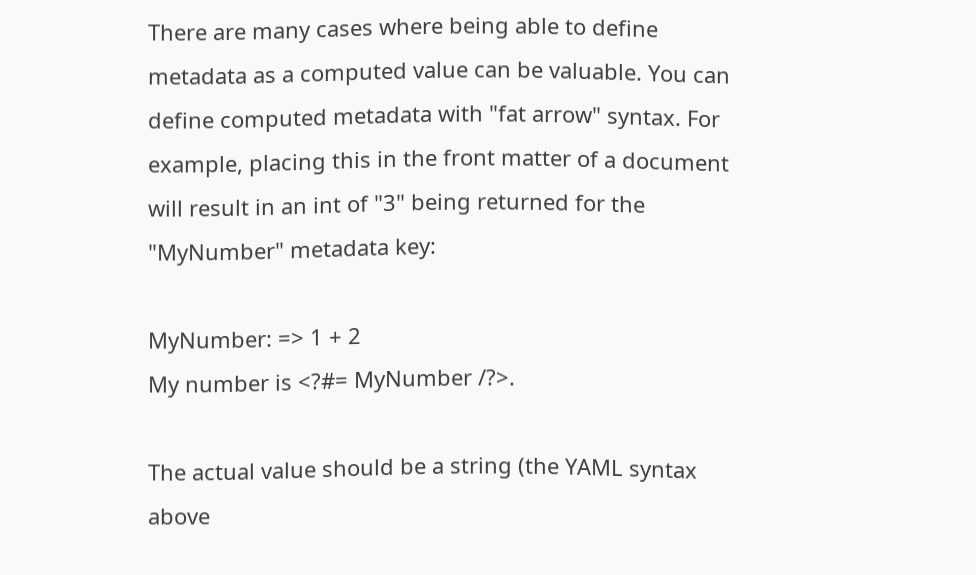There are many cases where being able to define metadata as a computed value can be valuable. You can define computed metadata with "fat arrow" syntax. For example, placing this in the front matter of a document will result in an int of "3" being returned for the "MyNumber" metadata key:

MyNumber: => 1 + 2
My number is <?#= MyNumber /?>.

The actual value should be a string (the YAML syntax above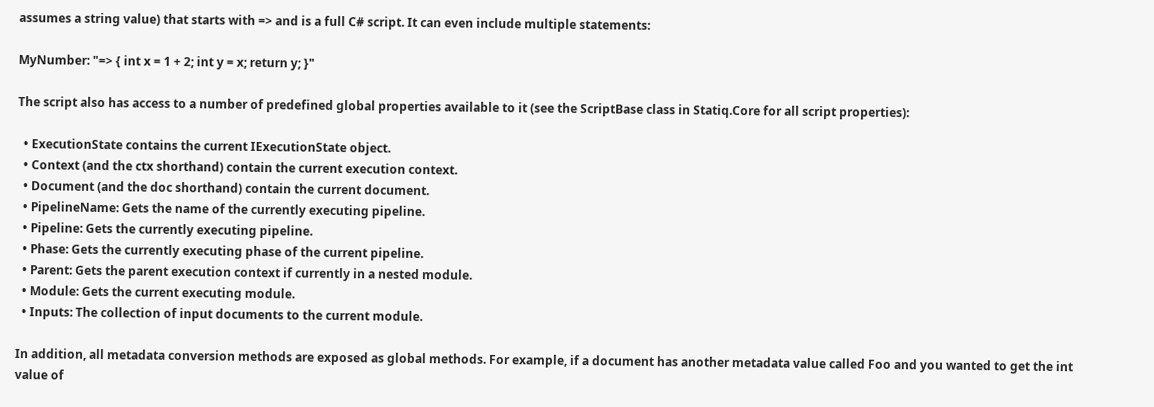assumes a string value) that starts with => and is a full C# script. It can even include multiple statements:

MyNumber: "=> { int x = 1 + 2; int y = x; return y; }"

The script also has access to a number of predefined global properties available to it (see the ScriptBase class in Statiq.Core for all script properties):

  • ExecutionState contains the current IExecutionState object.
  • Context (and the ctx shorthand) contain the current execution context.
  • Document (and the doc shorthand) contain the current document.
  • PipelineName: Gets the name of the currently executing pipeline.
  • Pipeline: Gets the currently executing pipeline.
  • Phase: Gets the currently executing phase of the current pipeline.
  • Parent: Gets the parent execution context if currently in a nested module.
  • Module: Gets the current executing module.
  • Inputs: The collection of input documents to the current module.

In addition, all metadata conversion methods are exposed as global methods. For example, if a document has another metadata value called Foo and you wanted to get the int value of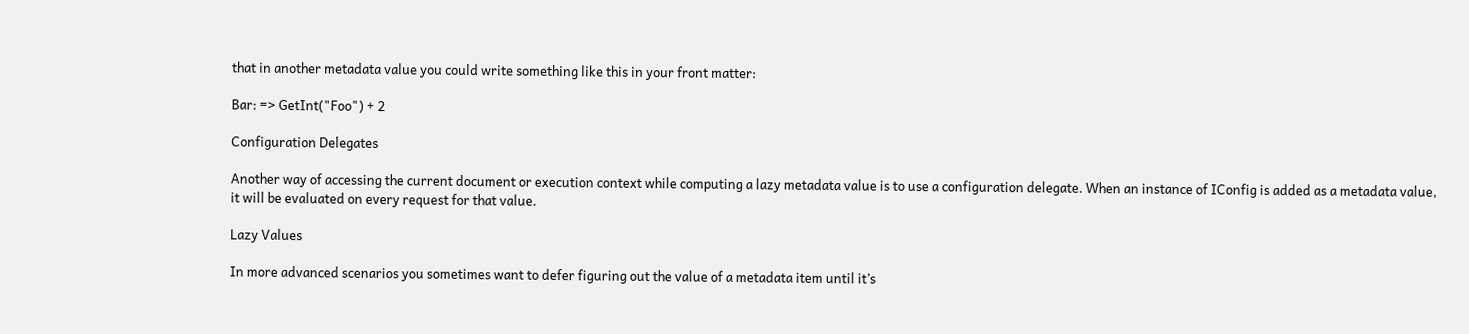that in another metadata value you could write something like this in your front matter:

Bar: => GetInt("Foo") + 2

Configuration Delegates

Another way of accessing the current document or execution context while computing a lazy metadata value is to use a configuration delegate. When an instance of IConfig is added as a metadata value, it will be evaluated on every request for that value.

Lazy Values

In more advanced scenarios you sometimes want to defer figuring out the value of a metadata item until it’s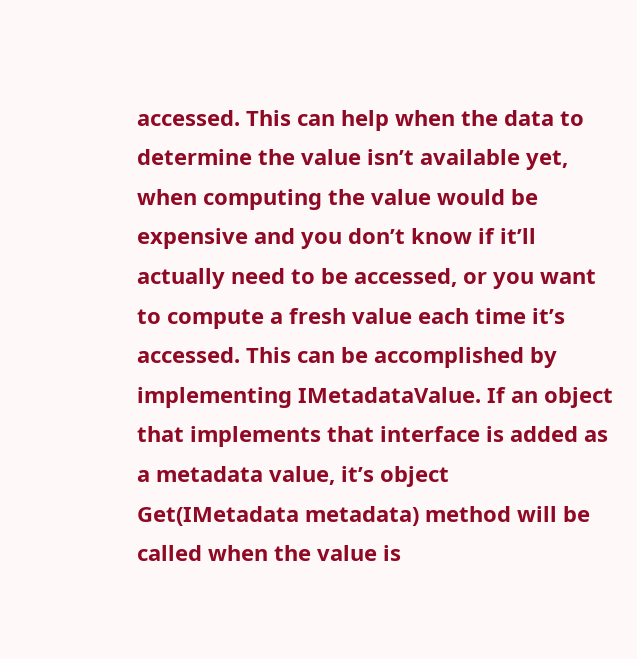accessed. This can help when the data to determine the value isn’t available yet, when computing the value would be expensive and you don’t know if it’ll actually need to be accessed, or you want to compute a fresh value each time it’s accessed. This can be accomplished by implementing IMetadataValue. If an object that implements that interface is added as a metadata value, it’s object Get(IMetadata metadata) method will be called when the value is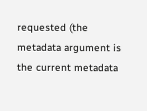requested (the metadata argument is the current metadata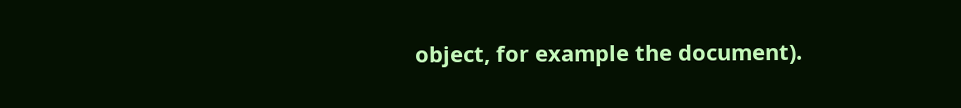object, for example the document).